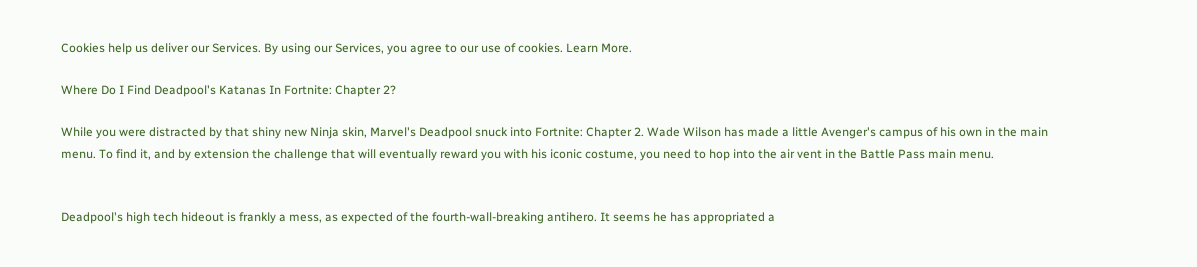Cookies help us deliver our Services. By using our Services, you agree to our use of cookies. Learn More.

Where Do I Find Deadpool's Katanas In Fortnite: Chapter 2?

While you were distracted by that shiny new Ninja skin, Marvel's Deadpool snuck into Fortnite: Chapter 2. Wade Wilson has made a little Avenger's campus of his own in the main menu. To find it, and by extension the challenge that will eventually reward you with his iconic costume, you need to hop into the air vent in the Battle Pass main menu.


Deadpool's high tech hideout is frankly a mess, as expected of the fourth-wall-breaking antihero. It seems he has appropriated a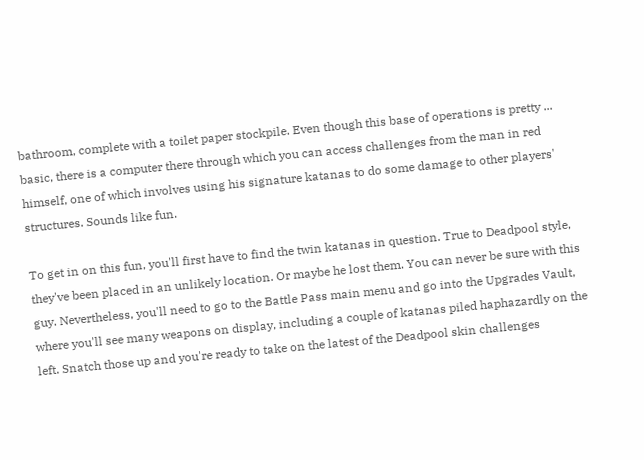bathroom, complete with a toilet paper stockpile. Even though this base of operations is pretty ... basic, there is a computer there through which you can access challenges from the man in red himself, one of which involves using his signature katanas to do some damage to other players' structures. Sounds like fun.

To get in on this fun, you'll first have to find the twin katanas in question. True to Deadpool style, they've been placed in an unlikely location. Or maybe he lost them. You can never be sure with this guy. Nevertheless, you'll need to go to the Battle Pass main menu and go into the Upgrades Vault, where you'll see many weapons on display, including a couple of katanas piled haphazardly on the left. Snatch those up and you're ready to take on the latest of the Deadpool skin challenges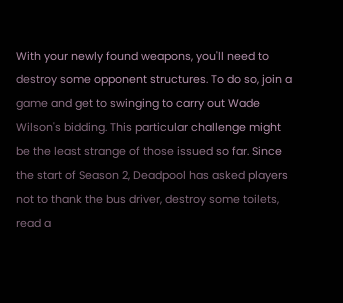With your newly found weapons, you'll need to destroy some opponent structures. To do so, join a game and get to swinging to carry out Wade Wilson's bidding. This particular challenge might be the least strange of those issued so far. Since the start of Season 2, Deadpool has asked players not to thank the bus driver, destroy some toilets, read a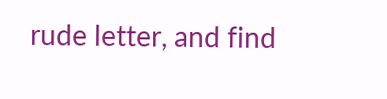rude letter, and find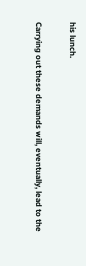his lunch.

Carrying out these demands will, eventually, lead to the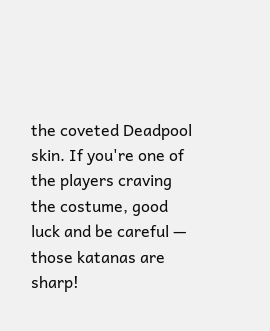the coveted Deadpool skin. If you're one of the players craving the costume, good luck and be careful — those katanas are sharp!